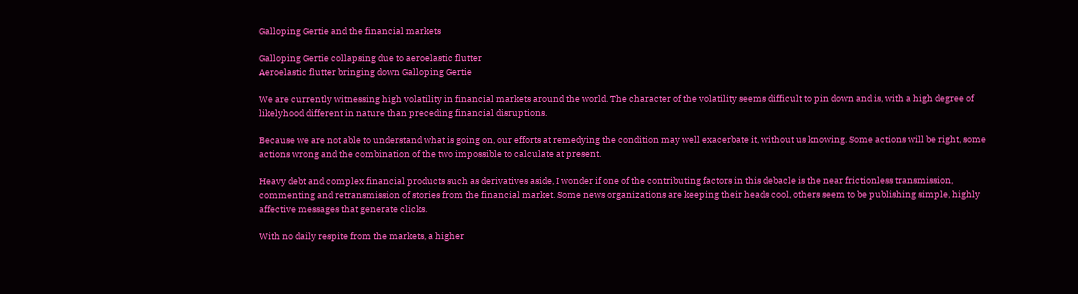Galloping Gertie and the financial markets

Galloping Gertie collapsing due to aeroelastic flutter
Aeroelastic flutter bringing down Galloping Gertie

We are currently witnessing high volatility in financial markets around the world. The character of the volatility seems difficult to pin down and is, with a high degree of likelyhood different in nature than preceding financial disruptions.

Because we are not able to understand what is going on, our efforts at remedying the condition may well exacerbate it, without us knowing. Some actions will be right, some actions wrong and the combination of the two impossible to calculate at present.

Heavy debt and complex financial products such as derivatives aside, I wonder if one of the contributing factors in this debacle is the near frictionless transmission, commenting and retransmission of stories from the financial market. Some news organizations are keeping their heads cool, others seem to be publishing simple, highly affective messages that generate clicks.

With no daily respite from the markets, a higher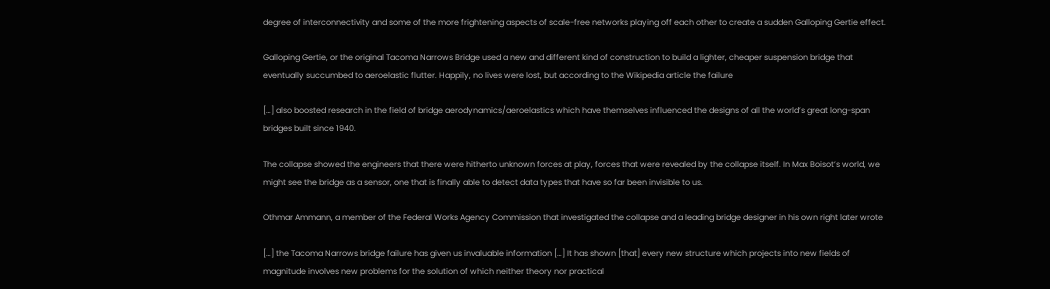degree of interconnectivity and some of the more frightening aspects of scale-free networks playing off each other to create a sudden Galloping Gertie effect.

Galloping Gertie, or the original Tacoma Narrows Bridge used a new and different kind of construction to build a lighter, cheaper suspension bridge that eventually succumbed to aeroelastic flutter. Happily, no lives were lost, but according to the Wikipedia article the failure

[…] also boosted research in the field of bridge aerodynamics/aeroelastics which have themselves influenced the designs of all the world’s great long-span bridges built since 1940.

The collapse showed the engineers that there were hitherto unknown forces at play, forces that were revealed by the collapse itself. In Max Boisot’s world, we might see the bridge as a sensor, one that is finally able to detect data types that have so far been invisible to us.

Othmar Ammann, a member of the Federal Works Agency Commission that investigated the collapse and a leading bridge designer in his own right later wrote

[…] the Tacoma Narrows bridge failure has given us invaluable information […] It has shown [that] every new structure which projects into new fields of magnitude involves new problems for the solution of which neither theory nor practical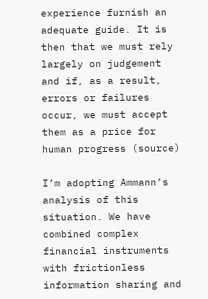experience furnish an adequate guide. It is then that we must rely largely on judgement and if, as a result, errors or failures occur, we must accept them as a price for human progress (source)

I’m adopting Ammann’s analysis of this situation. We have combined complex financial instruments with frictionless information sharing and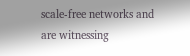scale-free networks and are witnessing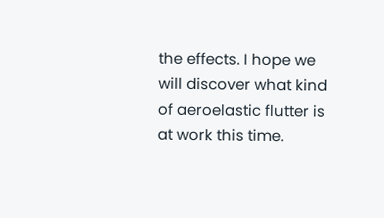the effects. I hope we will discover what kind of aeroelastic flutter is at work this time.